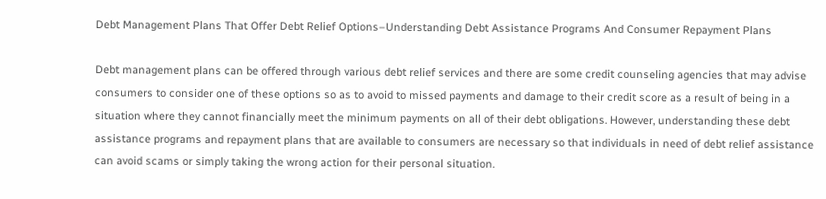Debt Management Plans That Offer Debt Relief Options–Understanding Debt Assistance Programs And Consumer Repayment Plans

Debt management plans can be offered through various debt relief services and there are some credit counseling agencies that may advise consumers to consider one of these options so as to avoid to missed payments and damage to their credit score as a result of being in a situation where they cannot financially meet the minimum payments on all of their debt obligations. However, understanding these debt assistance programs and repayment plans that are available to consumers are necessary so that individuals in need of debt relief assistance can avoid scams or simply taking the wrong action for their personal situation.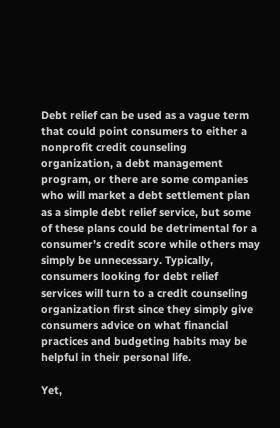Debt relief can be used as a vague term that could point consumers to either a nonprofit credit counseling organization, a debt management program, or there are some companies who will market a debt settlement plan as a simple debt relief service, but some of these plans could be detrimental for a consumer’s credit score while others may simply be unnecessary. Typically, consumers looking for debt relief services will turn to a credit counseling organization first since they simply give consumers advice on what financial practices and budgeting habits may be helpful in their personal life.

Yet,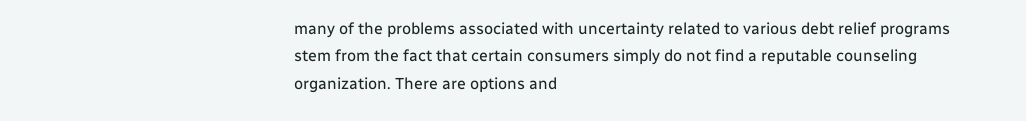many of the problems associated with uncertainty related to various debt relief programs stem from the fact that certain consumers simply do not find a reputable counseling organization. There are options and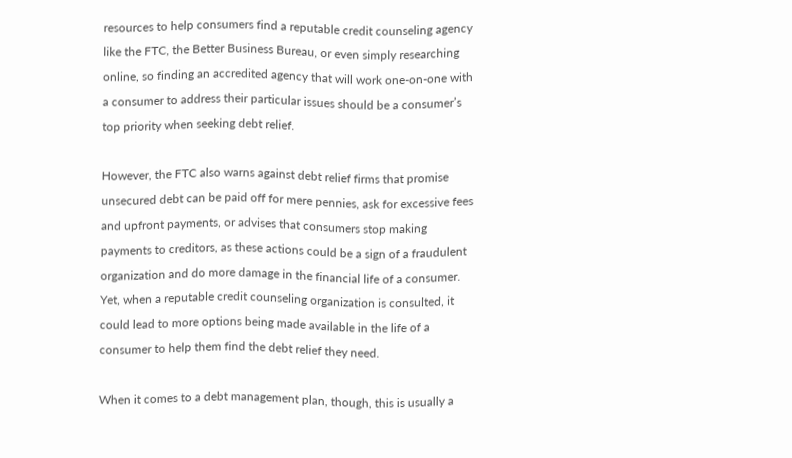resources to help consumers find a reputable credit counseling agency like the FTC, the Better Business Bureau, or even simply researching online, so finding an accredited agency that will work one-on-one with a consumer to address their particular issues should be a consumer’s top priority when seeking debt relief.

However, the FTC also warns against debt relief firms that promise unsecured debt can be paid off for mere pennies, ask for excessive fees and upfront payments, or advises that consumers stop making payments to creditors, as these actions could be a sign of a fraudulent organization and do more damage in the financial life of a consumer. Yet, when a reputable credit counseling organization is consulted, it could lead to more options being made available in the life of a consumer to help them find the debt relief they need.

When it comes to a debt management plan, though, this is usually a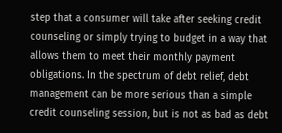step that a consumer will take after seeking credit counseling or simply trying to budget in a way that allows them to meet their monthly payment obligations. In the spectrum of debt relief, debt management can be more serious than a simple credit counseling session, but is not as bad as debt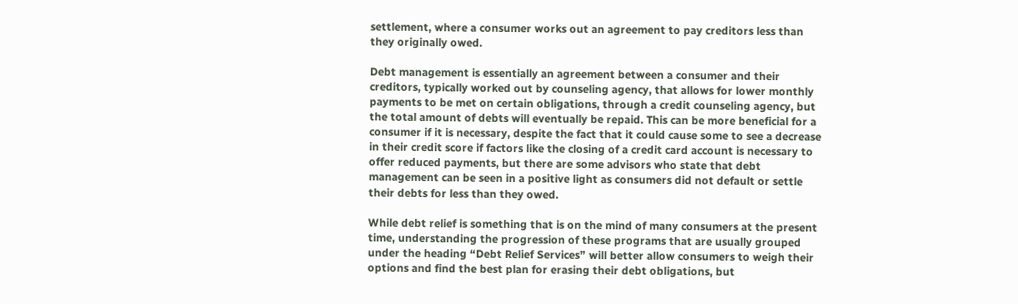settlement, where a consumer works out an agreement to pay creditors less than they originally owed.

Debt management is essentially an agreement between a consumer and their creditors, typically worked out by counseling agency, that allows for lower monthly payments to be met on certain obligations, through a credit counseling agency, but the total amount of debts will eventually be repaid. This can be more beneficial for a consumer if it is necessary, despite the fact that it could cause some to see a decrease in their credit score if factors like the closing of a credit card account is necessary to offer reduced payments, but there are some advisors who state that debt management can be seen in a positive light as consumers did not default or settle their debts for less than they owed.

While debt relief is something that is on the mind of many consumers at the present time, understanding the progression of these programs that are usually grouped under the heading “Debt Relief Services” will better allow consumers to weigh their options and find the best plan for erasing their debt obligations, but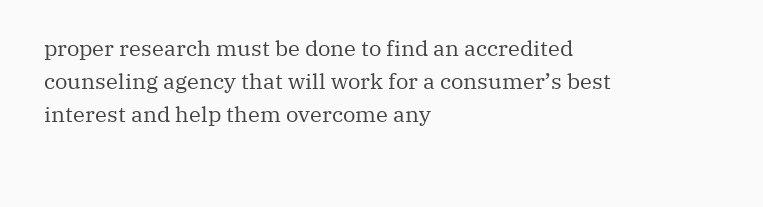proper research must be done to find an accredited counseling agency that will work for a consumer’s best interest and help them overcome any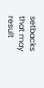setbacks that may result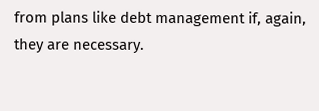from plans like debt management if, again, they are necessary.